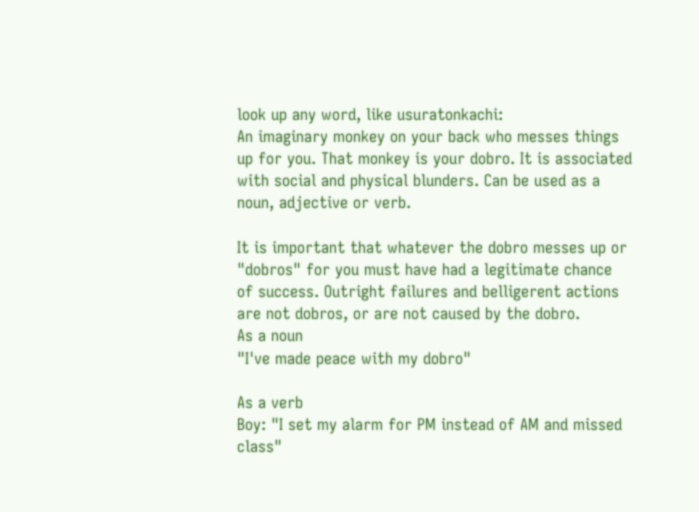look up any word, like usuratonkachi:
An imaginary monkey on your back who messes things up for you. That monkey is your dobro. It is associated with social and physical blunders. Can be used as a noun, adjective or verb.

It is important that whatever the dobro messes up or "dobros" for you must have had a legitimate chance of success. Outright failures and belligerent actions are not dobros, or are not caused by the dobro.
As a noun
"I've made peace with my dobro"

As a verb
Boy: "I set my alarm for PM instead of AM and missed class"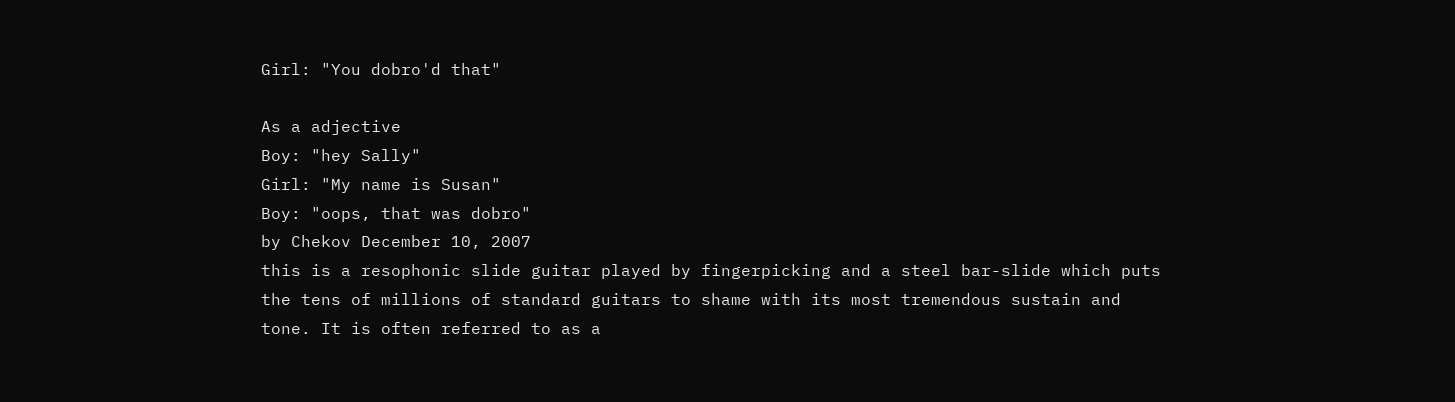Girl: "You dobro'd that"

As a adjective
Boy: "hey Sally"
Girl: "My name is Susan"
Boy: "oops, that was dobro"
by Chekov December 10, 2007
this is a resophonic slide guitar played by fingerpicking and a steel bar-slide which puts the tens of millions of standard guitars to shame with its most tremendous sustain and tone. It is often referred to as a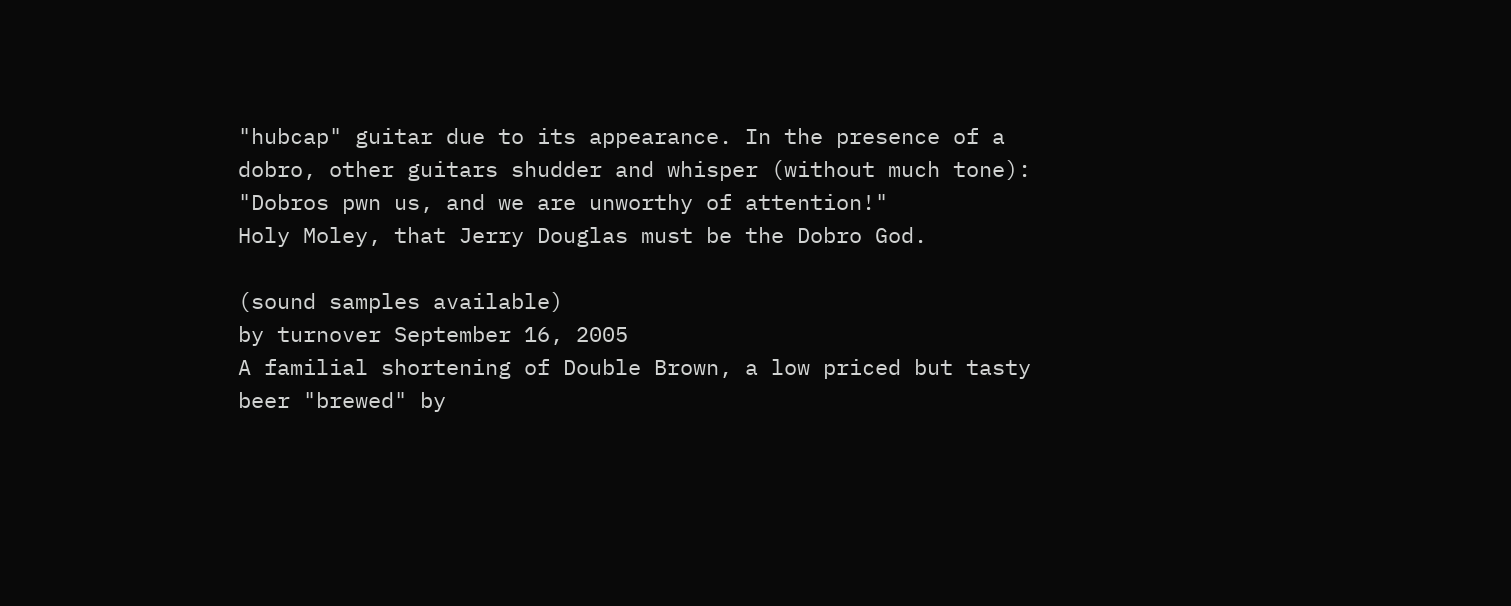"hubcap" guitar due to its appearance. In the presence of a dobro, other guitars shudder and whisper (without much tone): "Dobros pwn us, and we are unworthy of attention!"
Holy Moley, that Jerry Douglas must be the Dobro God.

(sound samples available)
by turnover September 16, 2005
A familial shortening of Double Brown, a low priced but tasty beer "brewed" by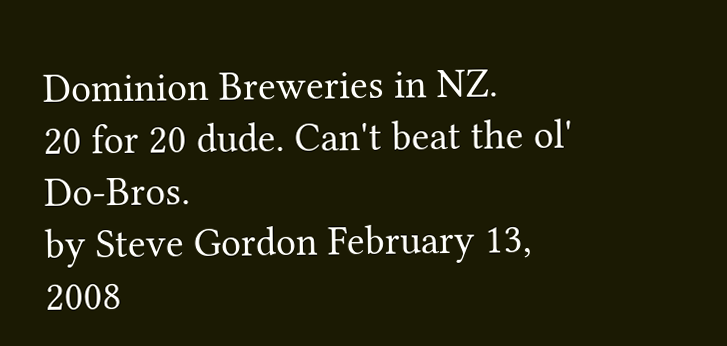Dominion Breweries in NZ.
20 for 20 dude. Can't beat the ol' Do-Bros.
by Steve Gordon February 13, 2008